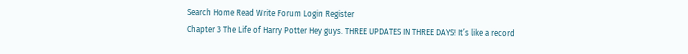Search Home Read Write Forum Login Register
Chapter 3 The Life of Harry Potter Hey guys. THREE UPDATES IN THREE DAYS! It’s like a record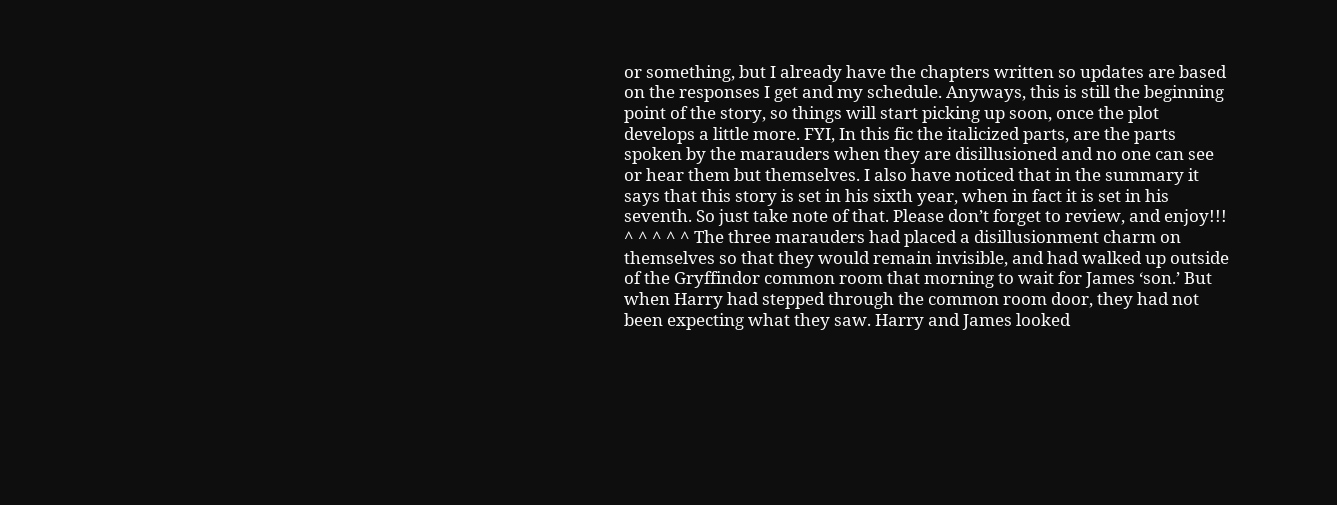or something, but I already have the chapters written so updates are based on the responses I get and my schedule. Anyways, this is still the beginning point of the story, so things will start picking up soon, once the plot develops a little more. FYI, In this fic the italicized parts, are the parts spoken by the marauders when they are disillusioned and no one can see or hear them but themselves. I also have noticed that in the summary it says that this story is set in his sixth year, when in fact it is set in his seventh. So just take note of that. Please don’t forget to review, and enjoy!!! ^ ^ ^ ^ ^ The three marauders had placed a disillusionment charm on themselves so that they would remain invisible, and had walked up outside of the Gryffindor common room that morning to wait for James ‘son.’ But when Harry had stepped through the common room door, they had not been expecting what they saw. Harry and James looked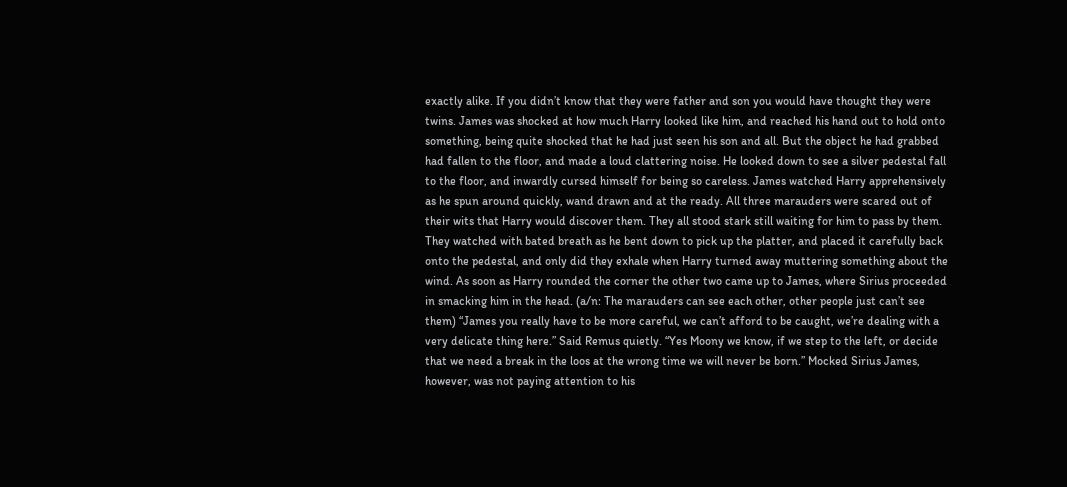exactly alike. If you didn’t know that they were father and son you would have thought they were twins. James was shocked at how much Harry looked like him, and reached his hand out to hold onto something, being quite shocked that he had just seen his son and all. But the object he had grabbed had fallen to the floor, and made a loud clattering noise. He looked down to see a silver pedestal fall to the floor, and inwardly cursed himself for being so careless. James watched Harry apprehensively as he spun around quickly, wand drawn and at the ready. All three marauders were scared out of their wits that Harry would discover them. They all stood stark still waiting for him to pass by them. They watched with bated breath as he bent down to pick up the platter, and placed it carefully back onto the pedestal, and only did they exhale when Harry turned away muttering something about the wind. As soon as Harry rounded the corner the other two came up to James, where Sirius proceeded in smacking him in the head. (a/n: The marauders can see each other, other people just can’t see them) “James you really have to be more careful, we can’t afford to be caught, we’re dealing with a very delicate thing here.” Said Remus quietly. “Yes Moony we know, if we step to the left, or decide that we need a break in the loos at the wrong time we will never be born.” Mocked Sirius James, however, was not paying attention to his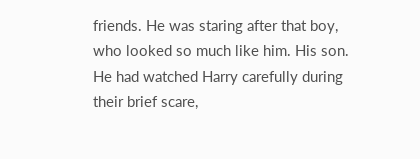friends. He was staring after that boy, who looked so much like him. His son. He had watched Harry carefully during their brief scare,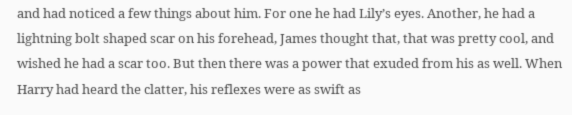and had noticed a few things about him. For one he had Lily’s eyes. Another, he had a lightning bolt shaped scar on his forehead, James thought that, that was pretty cool, and wished he had a scar too. But then there was a power that exuded from his as well. When Harry had heard the clatter, his reflexes were as swift as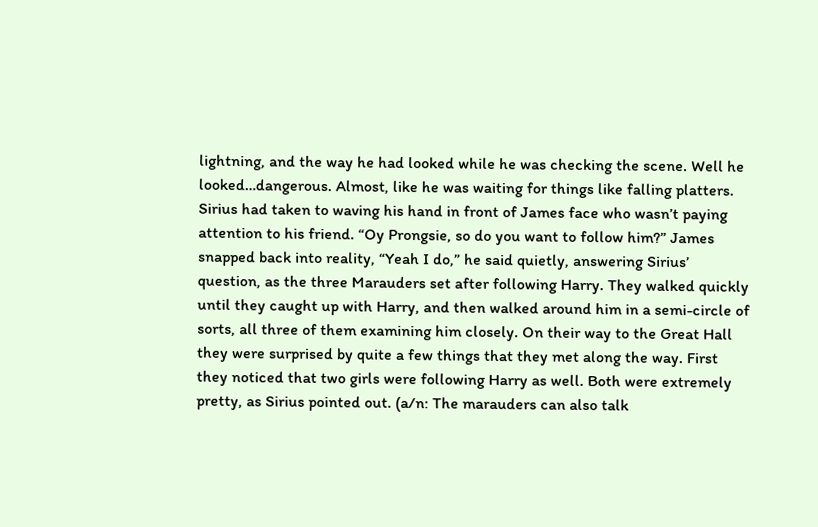lightning, and the way he had looked while he was checking the scene. Well he looked…dangerous. Almost, like he was waiting for things like falling platters. Sirius had taken to waving his hand in front of James face who wasn’t paying attention to his friend. “Oy Prongsie, so do you want to follow him?” James snapped back into reality, “Yeah I do,” he said quietly, answering Sirius’ question, as the three Marauders set after following Harry. They walked quickly until they caught up with Harry, and then walked around him in a semi-circle of sorts, all three of them examining him closely. On their way to the Great Hall they were surprised by quite a few things that they met along the way. First they noticed that two girls were following Harry as well. Both were extremely pretty, as Sirius pointed out. (a/n: The marauders can also talk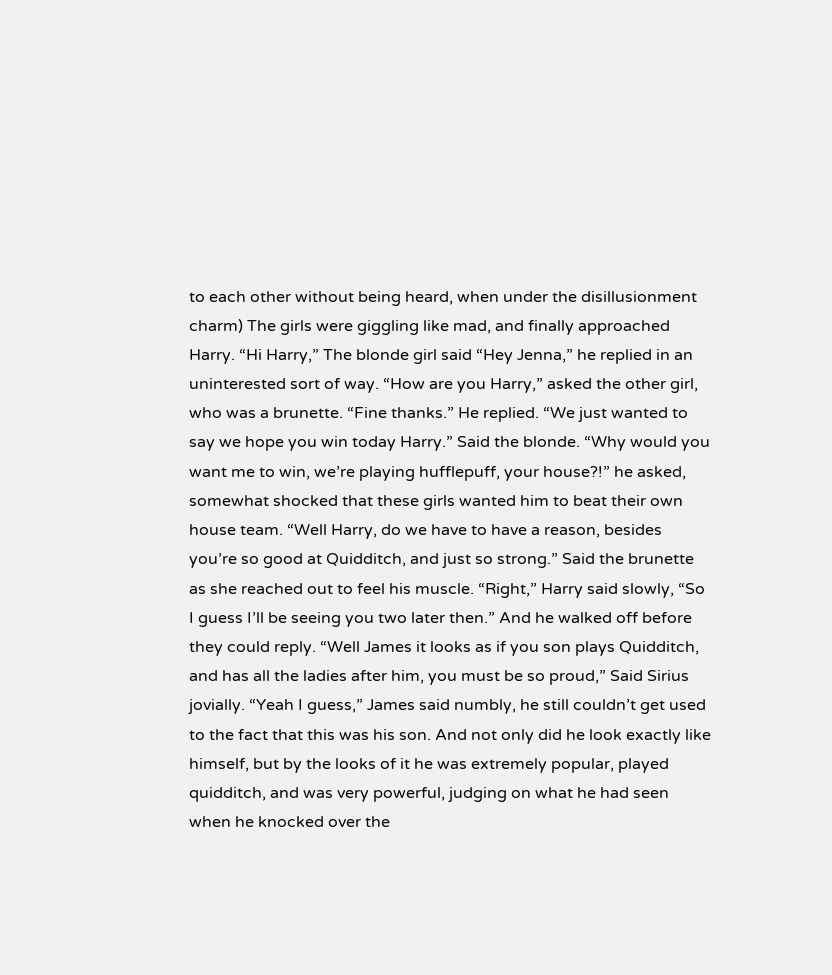to each other without being heard, when under the disillusionment charm) The girls were giggling like mad, and finally approached Harry. “Hi Harry,” The blonde girl said “Hey Jenna,” he replied in an uninterested sort of way. “How are you Harry,” asked the other girl, who was a brunette. “Fine thanks.” He replied. “We just wanted to say we hope you win today Harry.” Said the blonde. “Why would you want me to win, we’re playing hufflepuff, your house?!” he asked, somewhat shocked that these girls wanted him to beat their own house team. “Well Harry, do we have to have a reason, besides you’re so good at Quidditch, and just so strong.” Said the brunette as she reached out to feel his muscle. “Right,” Harry said slowly, “So I guess I’ll be seeing you two later then.” And he walked off before they could reply. “Well James it looks as if you son plays Quidditch, and has all the ladies after him, you must be so proud,” Said Sirius jovially. “Yeah I guess,” James said numbly, he still couldn’t get used to the fact that this was his son. And not only did he look exactly like himself, but by the looks of it he was extremely popular, played quidditch, and was very powerful, judging on what he had seen when he knocked over the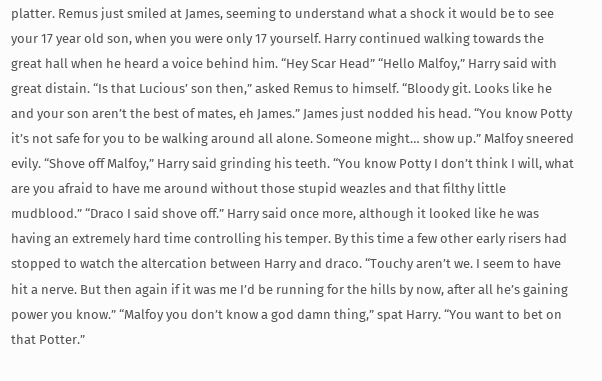platter. Remus just smiled at James, seeming to understand what a shock it would be to see your 17 year old son, when you were only 17 yourself. Harry continued walking towards the great hall when he heard a voice behind him. “Hey Scar Head” “Hello Malfoy,” Harry said with great distain. “Is that Lucious’ son then,” asked Remus to himself. “Bloody git. Looks like he and your son aren’t the best of mates, eh James.” James just nodded his head. “You know Potty it’s not safe for you to be walking around all alone. Someone might… show up.” Malfoy sneered evily. “Shove off Malfoy,” Harry said grinding his teeth. “You know Potty I don’t think I will, what are you afraid to have me around without those stupid weazles and that filthy little mudblood.” “Draco I said shove off.” Harry said once more, although it looked like he was having an extremely hard time controlling his temper. By this time a few other early risers had stopped to watch the altercation between Harry and draco. “Touchy aren’t we. I seem to have hit a nerve. But then again if it was me I’d be running for the hills by now, after all he’s gaining power you know.” “Malfoy you don’t know a god damn thing,” spat Harry. “You want to bet on that Potter.”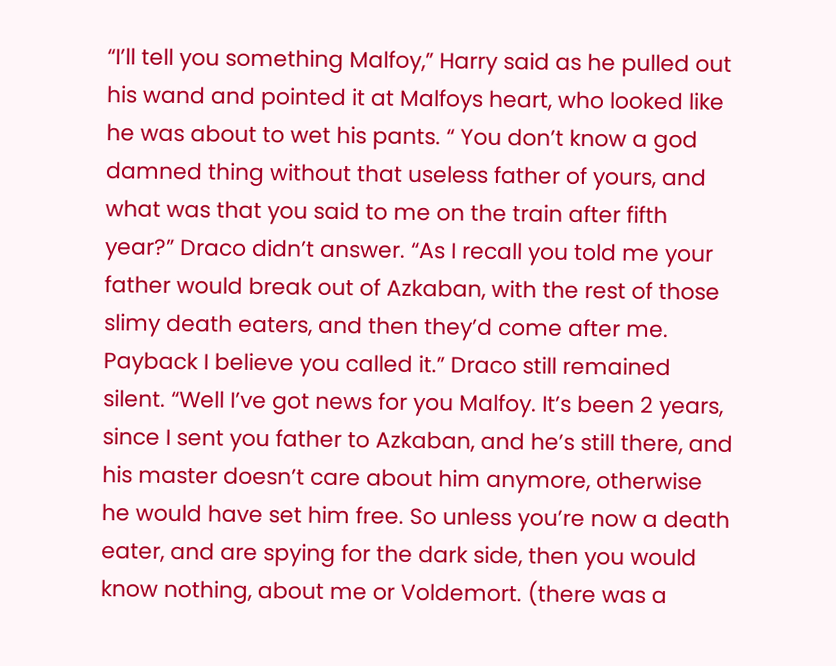“I’ll tell you something Malfoy,” Harry said as he pulled out his wand and pointed it at Malfoys heart, who looked like he was about to wet his pants. “ You don’t know a god damned thing without that useless father of yours, and what was that you said to me on the train after fifth year?” Draco didn’t answer. “As I recall you told me your father would break out of Azkaban, with the rest of those slimy death eaters, and then they’d come after me. Payback I believe you called it.” Draco still remained silent. “Well I’ve got news for you Malfoy. It’s been 2 years, since I sent you father to Azkaban, and he’s still there, and his master doesn’t care about him anymore, otherwise he would have set him free. So unless you’re now a death eater, and are spying for the dark side, then you would know nothing, about me or Voldemort. (there was a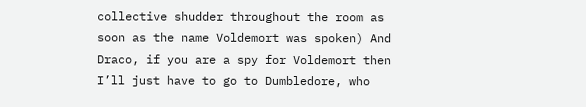collective shudder throughout the room as soon as the name Voldemort was spoken) And Draco, if you are a spy for Voldemort then I’ll just have to go to Dumbledore, who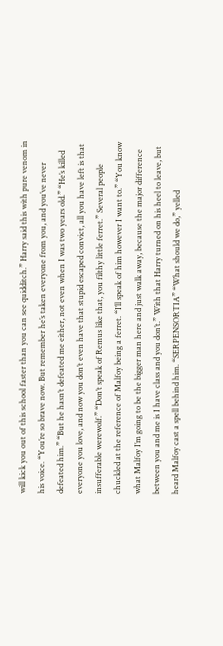will kick you out of this school faster than you can see quidditch.” Harry said this with pure venom in his voice. “You’re so brave now. But remember he’s taken everyone from you, and you’ve never defeated him.” “But he hasn’t defeated me either, not even when I was two years old.” “He’s killed everyone you love, and now you don’t even have that stupid escaped convict, all you have left is that insufferable werewolf.” “Don’t speak of Remus like that, you filthy little ferret.” Several people chuckled at the reference of Malfoy being a ferret. “I’ll speak of him however I want to.” “You know what Malfoy I’m going to be the bigger man here and just walk away, because the major difference between you and me is I have class and you don’t.” With that Harry turned on his heel to leave, but heard Malfoy cast a spell behind him. “SERPENSORTIA” “What should we do,” yelled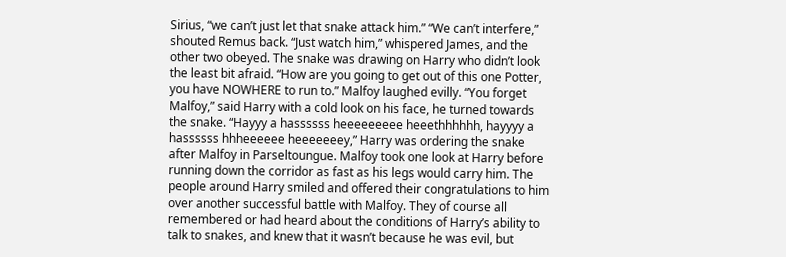Sirius, “we can’t just let that snake attack him.” “We can’t interfere,” shouted Remus back. “Just watch him,” whispered James, and the other two obeyed. The snake was drawing on Harry who didn’t look the least bit afraid. “How are you going to get out of this one Potter, you have NOWHERE to run to.” Malfoy laughed evilly. “You forget Malfoy,” said Harry with a cold look on his face, he turned towards the snake. “Hayyy a hassssss heeeeeeeee heeethhhhhh, hayyyy a hassssss hhheeeeee heeeeeeey,” Harry was ordering the snake after Malfoy in Parseltoungue. Malfoy took one look at Harry before running down the corridor as fast as his legs would carry him. The people around Harry smiled and offered their congratulations to him over another successful battle with Malfoy. They of course all remembered or had heard about the conditions of Harry’s ability to talk to snakes, and knew that it wasn’t because he was evil, but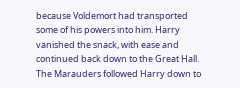because Voldemort had transported some of his powers into him. Harry vanished the snack, with ease and continued back down to the Great Hall. The Marauders followed Harry down to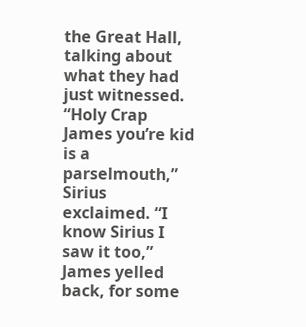the Great Hall, talking about what they had just witnessed. “Holy Crap James you’re kid is a parselmouth,” Sirius exclaimed. “I know Sirius I saw it too,” James yelled back, for some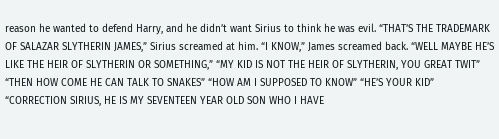reason he wanted to defend Harry, and he didn’t want Sirius to think he was evil. “THAT’S THE TRADEMARK OF SALAZAR SLYTHERIN JAMES,” Sirius screamed at him. “I KNOW,” James screamed back. “WELL MAYBE HE’S LIKE THE HEIR OF SLYTHERIN OR SOMETHING,” “MY KID IS NOT THE HEIR OF SLYTHERIN, YOU GREAT TWIT” “THEN HOW COME HE CAN TALK TO SNAKES” “HOW AM I SUPPOSED TO KNOW” “HE’S YOUR KID” “CORRECTION SIRIUS, HE IS MY SEVENTEEN YEAR OLD SON WHO I HAVE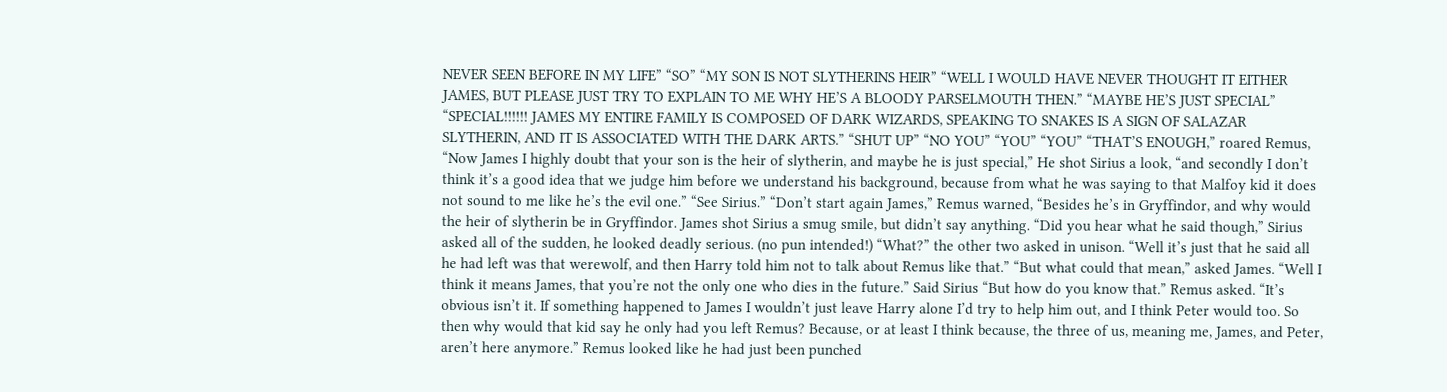NEVER SEEN BEFORE IN MY LIFE” “SO” “MY SON IS NOT SLYTHERINS HEIR” “WELL I WOULD HAVE NEVER THOUGHT IT EITHER JAMES, BUT PLEASE JUST TRY TO EXPLAIN TO ME WHY HE’S A BLOODY PARSELMOUTH THEN.” “MAYBE HE’S JUST SPECIAL” “SPECIAL!!!!!! JAMES MY ENTIRE FAMILY IS COMPOSED OF DARK WIZARDS, SPEAKING TO SNAKES IS A SIGN OF SALAZAR SLYTHERIN, AND IT IS ASSOCIATED WITH THE DARK ARTS.” “SHUT UP” “NO YOU” “YOU” “YOU” “THAT’S ENOUGH,” roared Remus, “Now James I highly doubt that your son is the heir of slytherin, and maybe he is just special,” He shot Sirius a look, “and secondly I don’t think it’s a good idea that we judge him before we understand his background, because from what he was saying to that Malfoy kid it does not sound to me like he’s the evil one.” “See Sirius.” “Don’t start again James,” Remus warned, “Besides he’s in Gryffindor, and why would the heir of slytherin be in Gryffindor. James shot Sirius a smug smile, but didn’t say anything. “Did you hear what he said though,” Sirius asked all of the sudden, he looked deadly serious. (no pun intended!) “What?” the other two asked in unison. “Well it’s just that he said all he had left was that werewolf, and then Harry told him not to talk about Remus like that.” “But what could that mean,” asked James. “Well I think it means James, that you’re not the only one who dies in the future.” Said Sirius “But how do you know that.” Remus asked. “It’s obvious isn’t it. If something happened to James I wouldn’t just leave Harry alone I’d try to help him out, and I think Peter would too. So then why would that kid say he only had you left Remus? Because, or at least I think because, the three of us, meaning me, James, and Peter, aren’t here anymore.” Remus looked like he had just been punched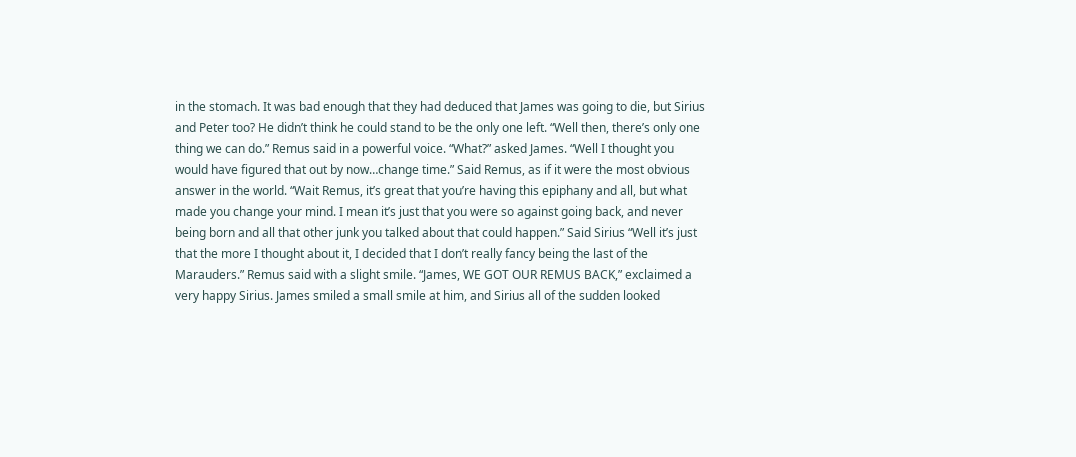in the stomach. It was bad enough that they had deduced that James was going to die, but Sirius and Peter too? He didn’t think he could stand to be the only one left. “Well then, there’s only one thing we can do.” Remus said in a powerful voice. “What?” asked James. “Well I thought you would have figured that out by now…change time.” Said Remus, as if it were the most obvious answer in the world. “Wait Remus, it’s great that you’re having this epiphany and all, but what made you change your mind. I mean it’s just that you were so against going back, and never being born and all that other junk you talked about that could happen.” Said Sirius “Well it’s just that the more I thought about it, I decided that I don’t really fancy being the last of the Marauders.” Remus said with a slight smile. “James, WE GOT OUR REMUS BACK,” exclaimed a very happy Sirius. James smiled a small smile at him, and Sirius all of the sudden looked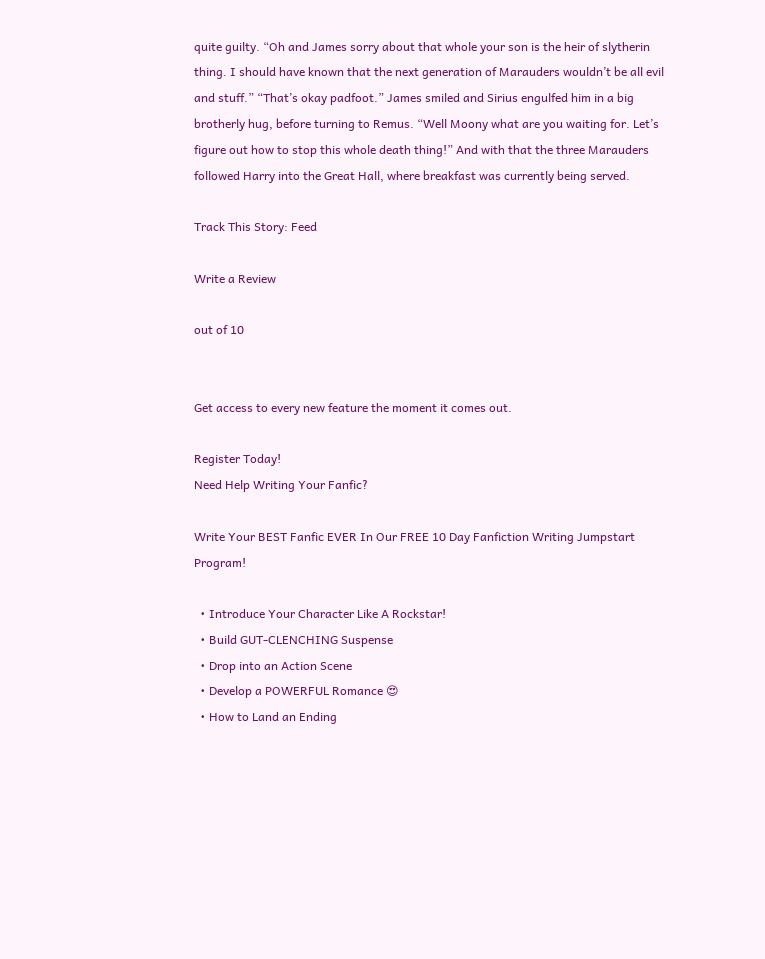quite guilty. “Oh and James sorry about that whole your son is the heir of slytherin thing. I should have known that the next generation of Marauders wouldn’t be all evil and stuff.” “That’s okay padfoot.” James smiled and Sirius engulfed him in a big brotherly hug, before turning to Remus. “Well Moony what are you waiting for. Let’s figure out how to stop this whole death thing!” And with that the three Marauders followed Harry into the Great Hall, where breakfast was currently being served.

Track This Story: Feed

Write a Review

out of 10


Get access to every new feature the moment it comes out.

Register Today!
Need Help Writing Your Fanfic?

Write Your BEST Fanfic EVER In Our FREE 10 Day Fanfiction Writing Jumpstart Program!

  • Introduce Your Character Like A Rockstar!
  • Build GUT-CLENCHING Suspense
  • Drop into an Action Scene
  • Develop a POWERFUL Romance 😍
  • How to Land an Ending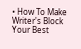• How To Make Writer's Block Your Best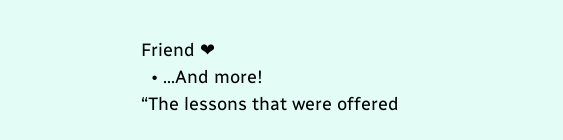Friend ❤
  • ...And more!
“The lessons that were offered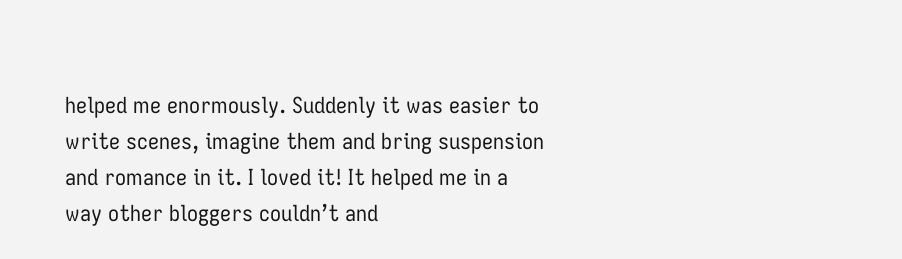helped me enormously. Suddenly it was easier to write scenes, imagine them and bring suspension and romance in it. I loved it! It helped me in a way other bloggers couldn’t and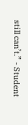still can’t.” - Student